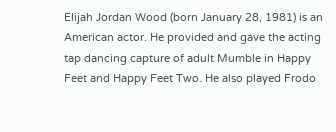Elijah Jordan Wood (born January 28, 1981) is an American actor. He provided and gave the acting tap dancing capture of adult Mumble in Happy Feet and Happy Feet Two. He also played Frodo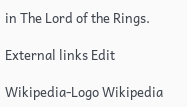in The Lord of the Rings.

External links Edit

Wikipedia-Logo Wikipedia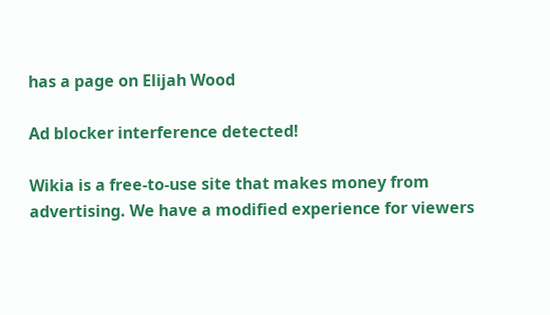has a page on Elijah Wood

Ad blocker interference detected!

Wikia is a free-to-use site that makes money from advertising. We have a modified experience for viewers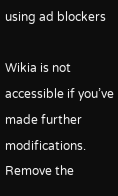using ad blockers

Wikia is not accessible if you’ve made further modifications. Remove the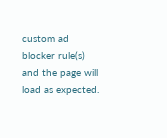custom ad blocker rule(s) and the page will load as expected.